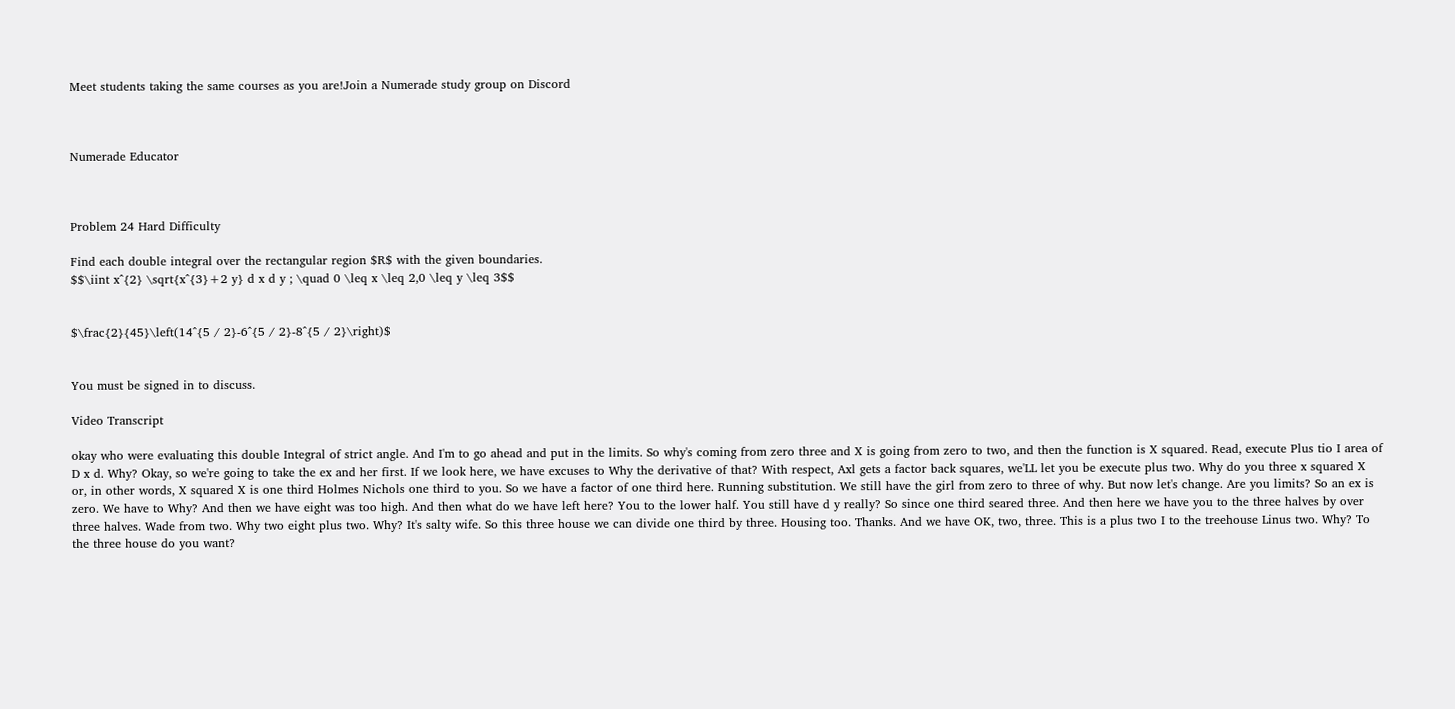Meet students taking the same courses as you are!Join a Numerade study group on Discord



Numerade Educator



Problem 24 Hard Difficulty

Find each double integral over the rectangular region $R$ with the given boundaries.
$$\iint x^{2} \sqrt{x^{3}+2 y} d x d y ; \quad 0 \leq x \leq 2,0 \leq y \leq 3$$


$\frac{2}{45}\left(14^{5 / 2}-6^{5 / 2}-8^{5 / 2}\right)$


You must be signed in to discuss.

Video Transcript

okay who were evaluating this double Integral of strict angle. And I'm to go ahead and put in the limits. So why's coming from zero three and X is going from zero to two, and then the function is X squared. Read, execute Plus tio I area of D x d. Why? Okay, so we're going to take the ex and her first. If we look here, we have excuses to Why the derivative of that? With respect, Axl gets a factor back squares, we'LL let you be execute plus two. Why do you three x squared X or, in other words, X squared X is one third Holmes Nichols one third to you. So we have a factor of one third here. Running substitution. We still have the girl from zero to three of why. But now let's change. Are you limits? So an ex is zero. We have to Why? And then we have eight was too high. And then what do we have left here? You to the lower half. You still have d y really? So since one third seared three. And then here we have you to the three halves by over three halves. Wade from two. Why two eight plus two. Why? It's salty wife. So this three house we can divide one third by three. Housing too. Thanks. And we have OK, two, three. This is a plus two I to the treehouse Linus two. Why? To the three house do you want?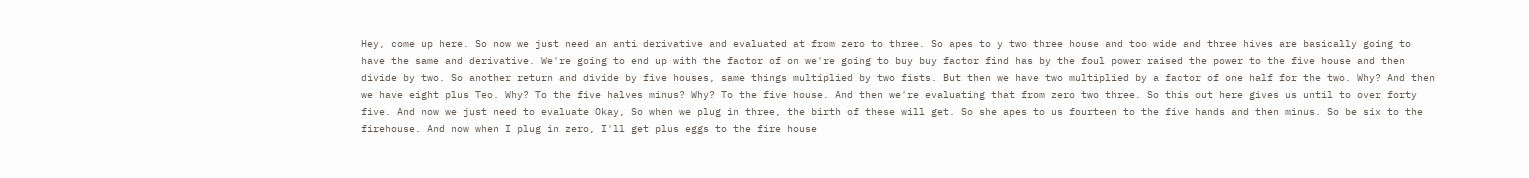Hey, come up here. So now we just need an anti derivative and evaluated at from zero to three. So apes to y two three house and too wide and three hives are basically going to have the same and derivative. We're going to end up with the factor of on we're going to buy buy factor find has by the foul power raised the power to the five house and then divide by two. So another return and divide by five houses, same things multiplied by two fists. But then we have two multiplied by a factor of one half for the two. Why? And then we have eight plus Teo. Why? To the five halves minus? Why? To the five house. And then we're evaluating that from zero two three. So this out here gives us until to over forty five. And now we just need to evaluate Okay, So when we plug in three, the birth of these will get. So she apes to us fourteen to the five hands and then minus. So be six to the firehouse. And now when I plug in zero, I'll get plus eggs to the fire house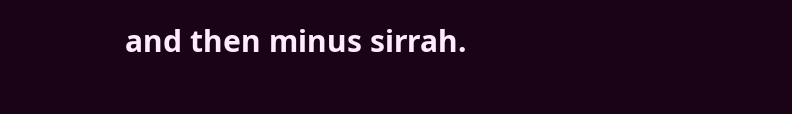and then minus sirrah.